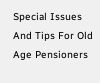Special Issues And Tips For Old Age Pensioners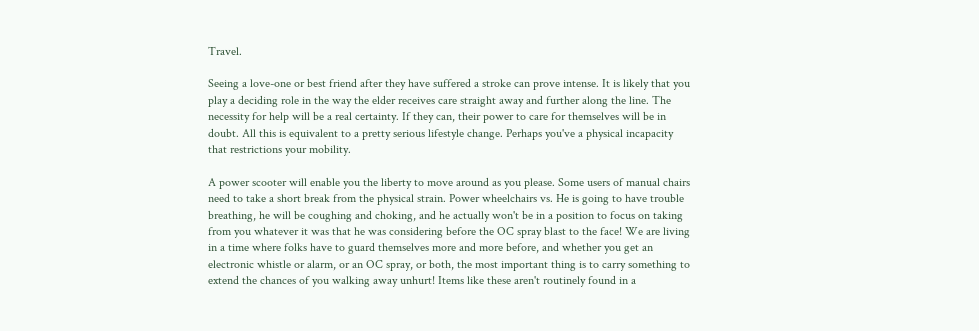Travel.

Seeing a love-one or best friend after they have suffered a stroke can prove intense. It is likely that you play a deciding role in the way the elder receives care straight away and further along the line. The necessity for help will be a real certainty. If they can, their power to care for themselves will be in doubt. All this is equivalent to a pretty serious lifestyle change. Perhaps you've a physical incapacity that restrictions your mobility.

A power scooter will enable you the liberty to move around as you please. Some users of manual chairs need to take a short break from the physical strain. Power wheelchairs vs. He is going to have trouble breathing, he will be coughing and choking, and he actually won't be in a position to focus on taking from you whatever it was that he was considering before the OC spray blast to the face! We are living in a time where folks have to guard themselves more and more before, and whether you get an electronic whistle or alarm, or an OC spray, or both, the most important thing is to carry something to extend the chances of you walking away unhurt! Items like these aren't routinely found in a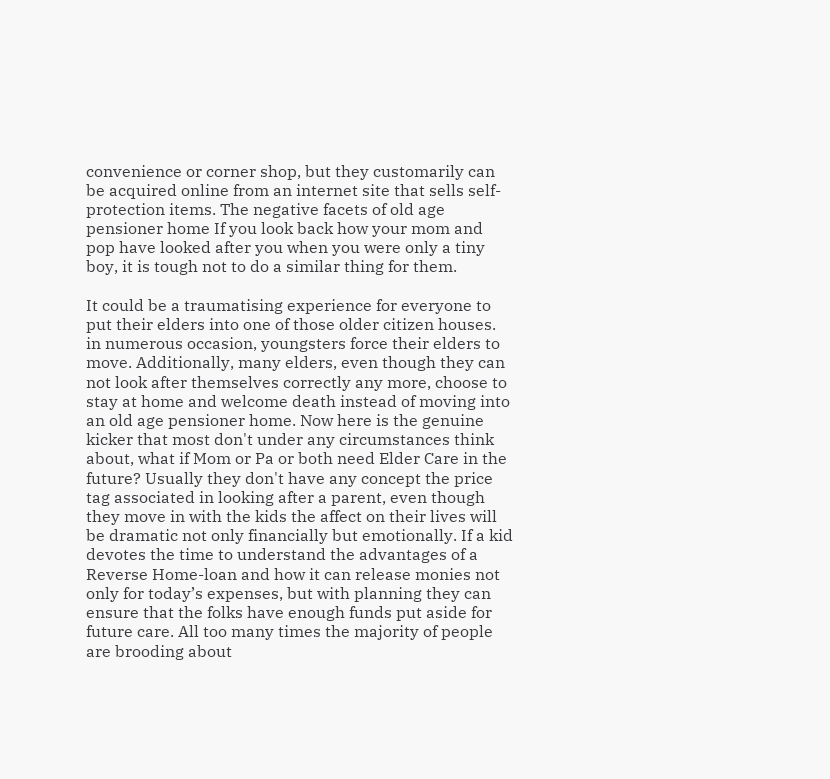convenience or corner shop, but they customarily can be acquired online from an internet site that sells self-protection items. The negative facets of old age pensioner home If you look back how your mom and pop have looked after you when you were only a tiny boy, it is tough not to do a similar thing for them.

It could be a traumatising experience for everyone to put their elders into one of those older citizen houses. in numerous occasion, youngsters force their elders to move. Additionally, many elders, even though they can not look after themselves correctly any more, choose to stay at home and welcome death instead of moving into an old age pensioner home. Now here is the genuine kicker that most don't under any circumstances think about, what if Mom or Pa or both need Elder Care in the future? Usually they don't have any concept the price tag associated in looking after a parent, even though they move in with the kids the affect on their lives will be dramatic not only financially but emotionally. If a kid devotes the time to understand the advantages of a Reverse Home-loan and how it can release monies not only for today’s expenses, but with planning they can ensure that the folks have enough funds put aside for future care. All too many times the majority of people are brooding about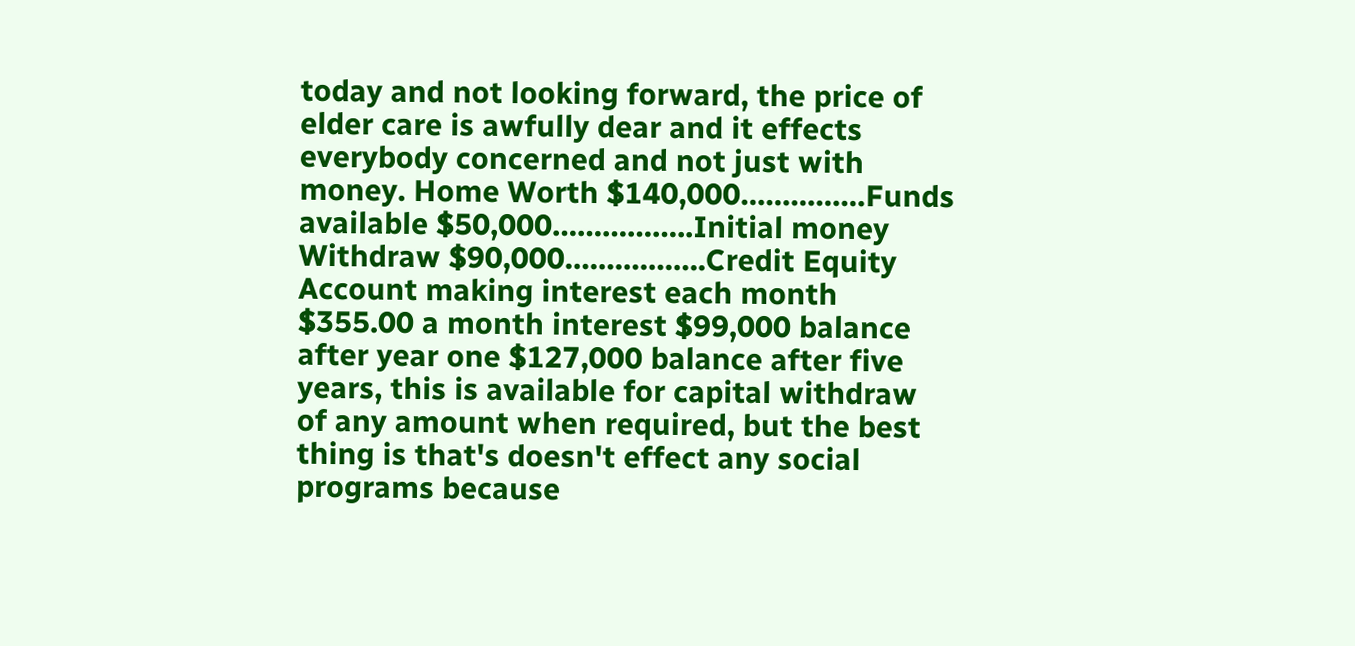today and not looking forward, the price of elder care is awfully dear and it effects everybody concerned and not just with money. Home Worth $140,000……………Funds available $50,000……………..Initial money Withdraw $90,000……………..Credit Equity Account making interest each month $355.00 a month interest $99,000 balance after year one $127,000 balance after five years, this is available for capital withdraw of any amount when required, but the best thing is that's doesn't effect any social programs because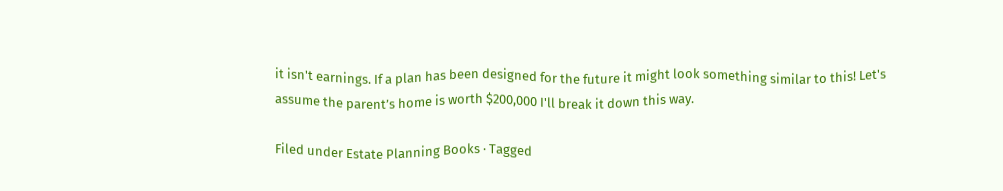it isn't earnings. If a plan has been designed for the future it might look something similar to this! Let's assume the parent’s home is worth $200,000 I'll break it down this way.

Filed under Estate Planning Books · Tagged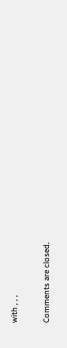with , , ,

Comments are closed.